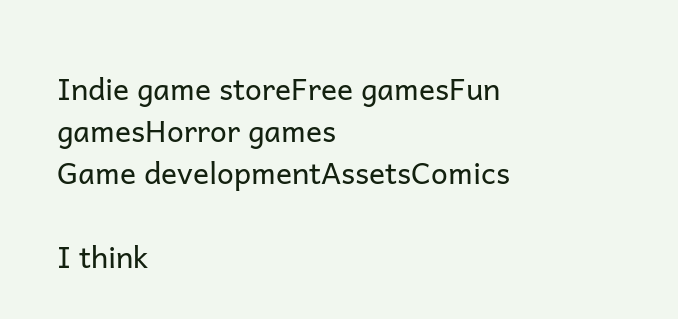Indie game storeFree gamesFun gamesHorror games
Game developmentAssetsComics

I think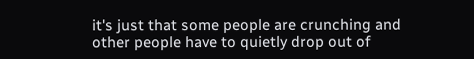it's just that some people are crunching and other people have to quietly drop out of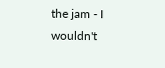the jam - I wouldn't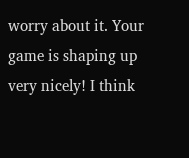worry about it. Your game is shaping up very nicely! I think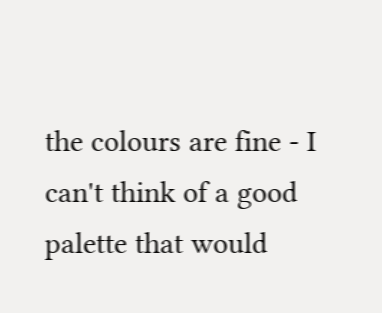the colours are fine - I can't think of a good palette that would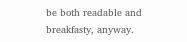be both readable and breakfasty, anyway.